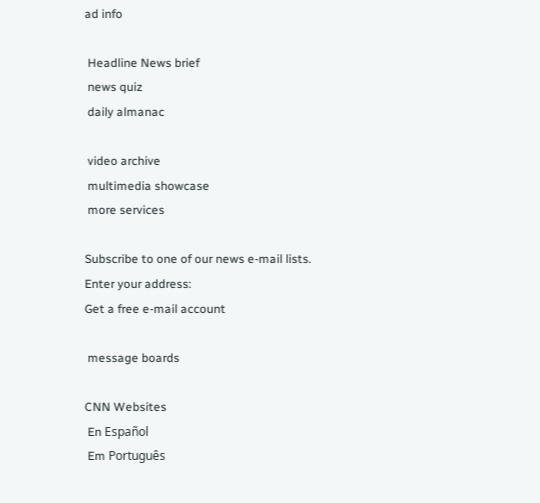ad info

 Headline News brief
 news quiz
 daily almanac

 video archive
 multimedia showcase
 more services

Subscribe to one of our news e-mail lists.
Enter your address:
Get a free e-mail account

 message boards

CNN Websites
 En Español
 Em Português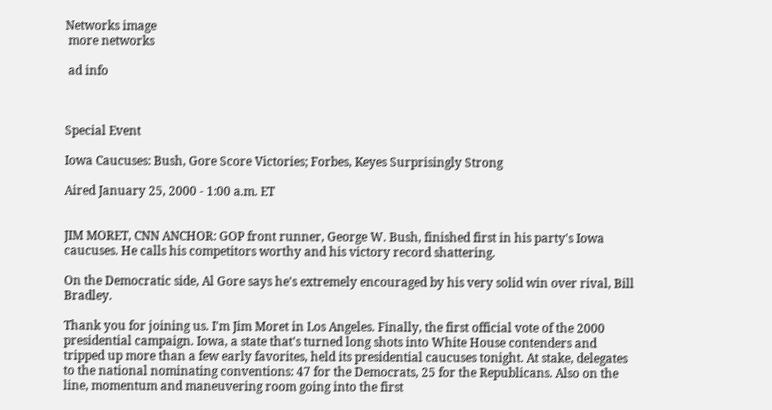Networks image
 more networks

 ad info



Special Event

Iowa Caucuses: Bush, Gore Score Victories; Forbes, Keyes Surprisingly Strong

Aired January 25, 2000 - 1:00 a.m. ET


JIM MORET, CNN ANCHOR: GOP front runner, George W. Bush, finished first in his party's Iowa caucuses. He calls his competitors worthy and his victory record shattering.

On the Democratic side, Al Gore says he's extremely encouraged by his very solid win over rival, Bill Bradley.

Thank you for joining us. I'm Jim Moret in Los Angeles. Finally, the first official vote of the 2000 presidential campaign. Iowa, a state that's turned long shots into White House contenders and tripped up more than a few early favorites, held its presidential caucuses tonight. At stake, delegates to the national nominating conventions: 47 for the Democrats, 25 for the Republicans. Also on the line, momentum and maneuvering room going into the first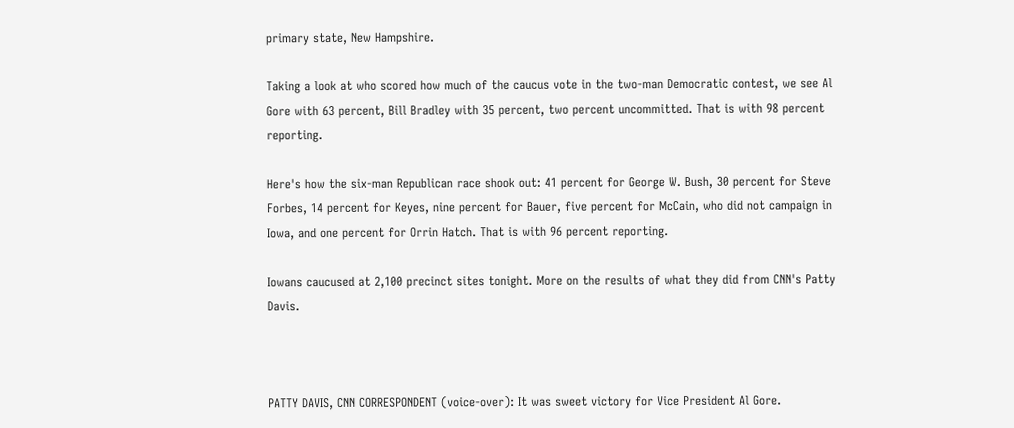primary state, New Hampshire.

Taking a look at who scored how much of the caucus vote in the two-man Democratic contest, we see Al Gore with 63 percent, Bill Bradley with 35 percent, two percent uncommitted. That is with 98 percent reporting.

Here's how the six-man Republican race shook out: 41 percent for George W. Bush, 30 percent for Steve Forbes, 14 percent for Keyes, nine percent for Bauer, five percent for McCain, who did not campaign in Iowa, and one percent for Orrin Hatch. That is with 96 percent reporting.

Iowans caucused at 2,100 precinct sites tonight. More on the results of what they did from CNN's Patty Davis.



PATTY DAVIS, CNN CORRESPONDENT (voice-over): It was sweet victory for Vice President Al Gore.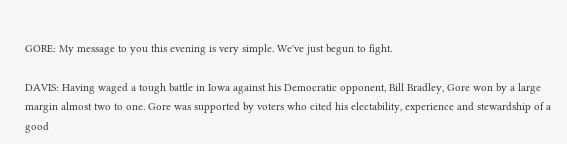GORE: My message to you this evening is very simple. We've just begun to fight.

DAVIS: Having waged a tough battle in Iowa against his Democratic opponent, Bill Bradley, Gore won by a large margin almost two to one. Gore was supported by voters who cited his electability, experience and stewardship of a good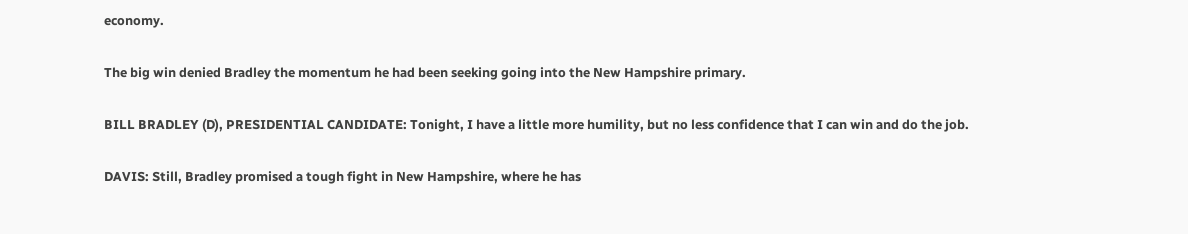economy.

The big win denied Bradley the momentum he had been seeking going into the New Hampshire primary.

BILL BRADLEY (D), PRESIDENTIAL CANDIDATE: Tonight, I have a little more humility, but no less confidence that I can win and do the job.

DAVIS: Still, Bradley promised a tough fight in New Hampshire, where he has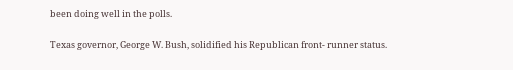been doing well in the polls.

Texas governor, George W. Bush, solidified his Republican front- runner status.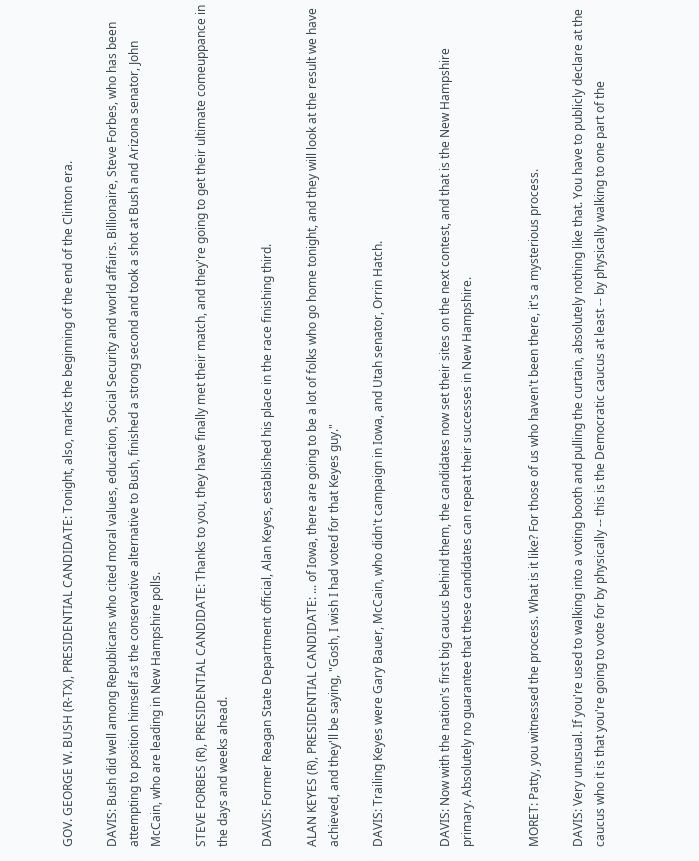GOV. GEORGE W. BUSH (R-TX), PRESIDENTIAL CANDIDATE: Tonight, also, marks the beginning of the end of the Clinton era.

DAVIS: Bush did well among Republicans who cited moral values, education, Social Security and world affairs. Billionaire, Steve Forbes, who has been attempting to position himself as the conservative alternative to Bush, finished a strong second and took a shot at Bush and Arizona senator, John McCain, who are leading in New Hampshire polls.

STEVE FORBES (R), PRESIDENTIAL CANDIDATE: Thanks to you, they have finally met their match, and they're going to get their ultimate comeuppance in the days and weeks ahead.

DAVIS: Former Reagan State Department official, Alan Keyes, established his place in the race finishing third.

ALAN KEYES (R), PRESIDENTIAL CANDIDATE: ... of Iowa, there are going to be a lot of folks who go home tonight, and they will look at the result we have achieved, and they'll be saying, "Gosh, I wish I had voted for that Keyes guy."

DAVIS: Trailing Keyes were Gary Bauer, McCain, who didn't campaign in Iowa, and Utah senator, Orrin Hatch.


DAVIS: Now with the nation's first big caucus behind them, the candidates now set their sites on the next contest, and that is the New Hampshire primary. Absolutely no guarantee that these candidates can repeat their successes in New Hampshire.


MORET: Patty, you witnessed the process. What is it like? For those of us who haven't been there, it's a mysterious process.

DAVIS: Very unusual. If you're used to walking into a voting booth and pulling the curtain, absolutely nothing like that. You have to publicly declare at the caucus who it is that you're going to vote for by physically -- this is the Democratic caucus at least -- by physically walking to one part of the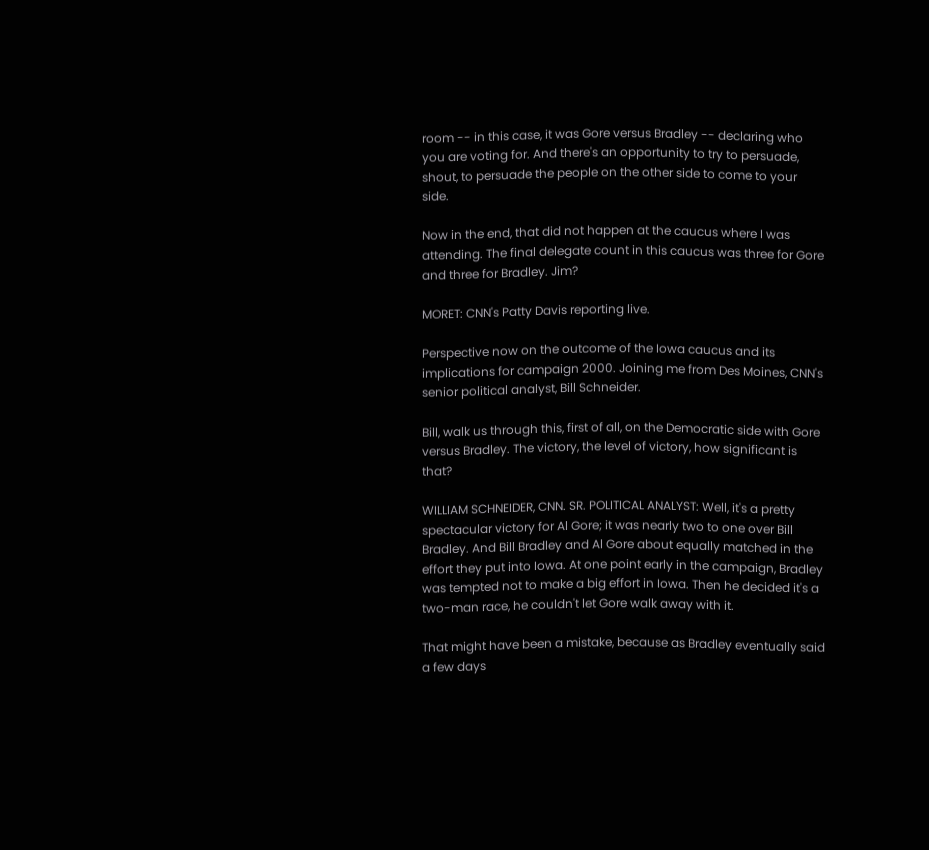room -- in this case, it was Gore versus Bradley -- declaring who you are voting for. And there's an opportunity to try to persuade, shout, to persuade the people on the other side to come to your side.

Now in the end, that did not happen at the caucus where I was attending. The final delegate count in this caucus was three for Gore and three for Bradley. Jim?

MORET: CNN's Patty Davis reporting live.

Perspective now on the outcome of the Iowa caucus and its implications for campaign 2000. Joining me from Des Moines, CNN's senior political analyst, Bill Schneider.

Bill, walk us through this, first of all, on the Democratic side with Gore versus Bradley. The victory, the level of victory, how significant is that?

WILLIAM SCHNEIDER, CNN. SR. POLITICAL ANALYST: Well, it's a pretty spectacular victory for Al Gore; it was nearly two to one over Bill Bradley. And Bill Bradley and Al Gore about equally matched in the effort they put into Iowa. At one point early in the campaign, Bradley was tempted not to make a big effort in Iowa. Then he decided it's a two-man race, he couldn't let Gore walk away with it.

That might have been a mistake, because as Bradley eventually said a few days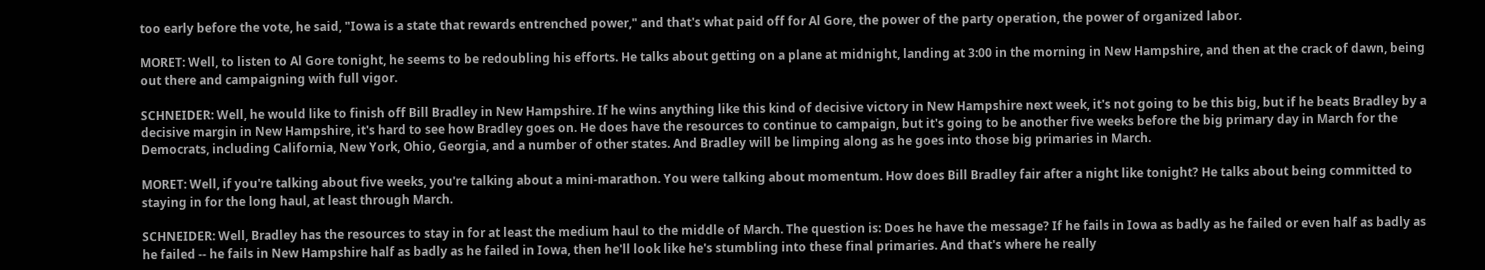too early before the vote, he said, "Iowa is a state that rewards entrenched power," and that's what paid off for Al Gore, the power of the party operation, the power of organized labor.

MORET: Well, to listen to Al Gore tonight, he seems to be redoubling his efforts. He talks about getting on a plane at midnight, landing at 3:00 in the morning in New Hampshire, and then at the crack of dawn, being out there and campaigning with full vigor.

SCHNEIDER: Well, he would like to finish off Bill Bradley in New Hampshire. If he wins anything like this kind of decisive victory in New Hampshire next week, it's not going to be this big, but if he beats Bradley by a decisive margin in New Hampshire, it's hard to see how Bradley goes on. He does have the resources to continue to campaign, but it's going to be another five weeks before the big primary day in March for the Democrats, including California, New York, Ohio, Georgia, and a number of other states. And Bradley will be limping along as he goes into those big primaries in March.

MORET: Well, if you're talking about five weeks, you're talking about a mini-marathon. You were talking about momentum. How does Bill Bradley fair after a night like tonight? He talks about being committed to staying in for the long haul, at least through March.

SCHNEIDER: Well, Bradley has the resources to stay in for at least the medium haul to the middle of March. The question is: Does he have the message? If he fails in Iowa as badly as he failed or even half as badly as he failed -- he fails in New Hampshire half as badly as he failed in Iowa, then he'll look like he's stumbling into these final primaries. And that's where he really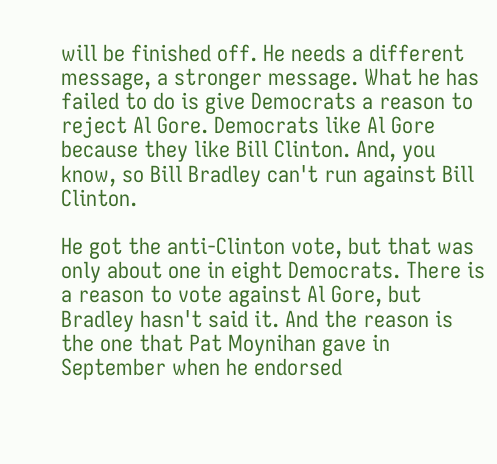will be finished off. He needs a different message, a stronger message. What he has failed to do is give Democrats a reason to reject Al Gore. Democrats like Al Gore because they like Bill Clinton. And, you know, so Bill Bradley can't run against Bill Clinton.

He got the anti-Clinton vote, but that was only about one in eight Democrats. There is a reason to vote against Al Gore, but Bradley hasn't said it. And the reason is the one that Pat Moynihan gave in September when he endorsed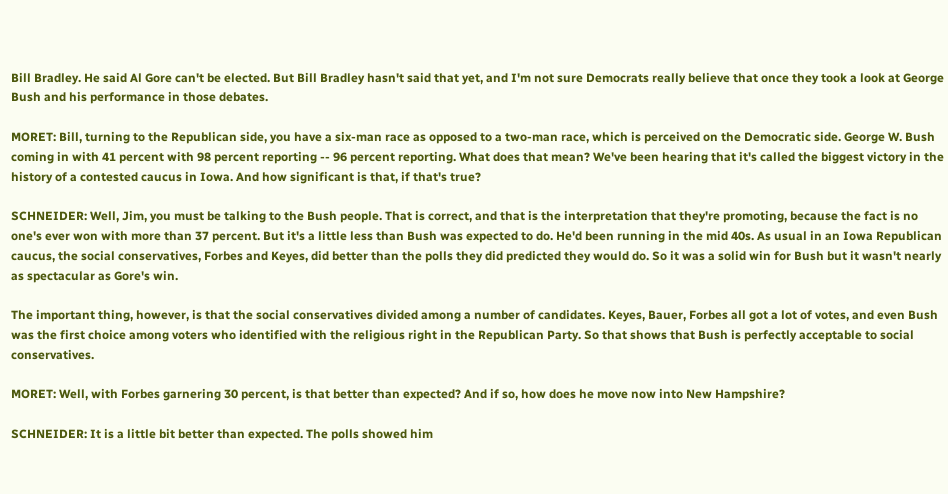Bill Bradley. He said Al Gore can't be elected. But Bill Bradley hasn't said that yet, and I'm not sure Democrats really believe that once they took a look at George Bush and his performance in those debates.

MORET: Bill, turning to the Republican side, you have a six-man race as opposed to a two-man race, which is perceived on the Democratic side. George W. Bush coming in with 41 percent with 98 percent reporting -- 96 percent reporting. What does that mean? We've been hearing that it's called the biggest victory in the history of a contested caucus in Iowa. And how significant is that, if that's true?

SCHNEIDER: Well, Jim, you must be talking to the Bush people. That is correct, and that is the interpretation that they're promoting, because the fact is no one's ever won with more than 37 percent. But it's a little less than Bush was expected to do. He'd been running in the mid 40s. As usual in an Iowa Republican caucus, the social conservatives, Forbes and Keyes, did better than the polls they did predicted they would do. So it was a solid win for Bush but it wasn't nearly as spectacular as Gore's win.

The important thing, however, is that the social conservatives divided among a number of candidates. Keyes, Bauer, Forbes all got a lot of votes, and even Bush was the first choice among voters who identified with the religious right in the Republican Party. So that shows that Bush is perfectly acceptable to social conservatives.

MORET: Well, with Forbes garnering 30 percent, is that better than expected? And if so, how does he move now into New Hampshire?

SCHNEIDER: It is a little bit better than expected. The polls showed him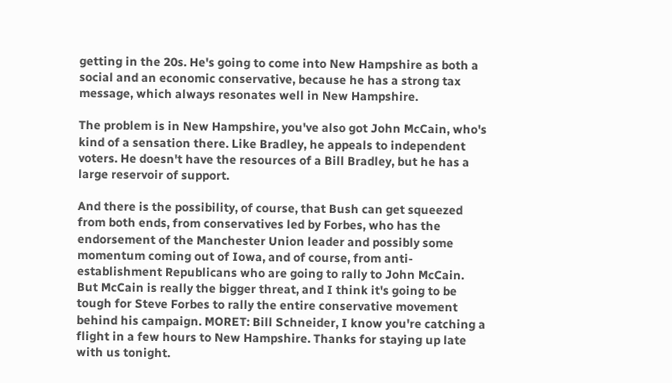getting in the 20s. He's going to come into New Hampshire as both a social and an economic conservative, because he has a strong tax message, which always resonates well in New Hampshire.

The problem is in New Hampshire, you've also got John McCain, who's kind of a sensation there. Like Bradley, he appeals to independent voters. He doesn't have the resources of a Bill Bradley, but he has a large reservoir of support.

And there is the possibility, of course, that Bush can get squeezed from both ends, from conservatives led by Forbes, who has the endorsement of the Manchester Union leader and possibly some momentum coming out of Iowa, and of course, from anti-establishment Republicans who are going to rally to John McCain. But McCain is really the bigger threat, and I think it's going to be tough for Steve Forbes to rally the entire conservative movement behind his campaign. MORET: Bill Schneider, I know you're catching a flight in a few hours to New Hampshire. Thanks for staying up late with us tonight.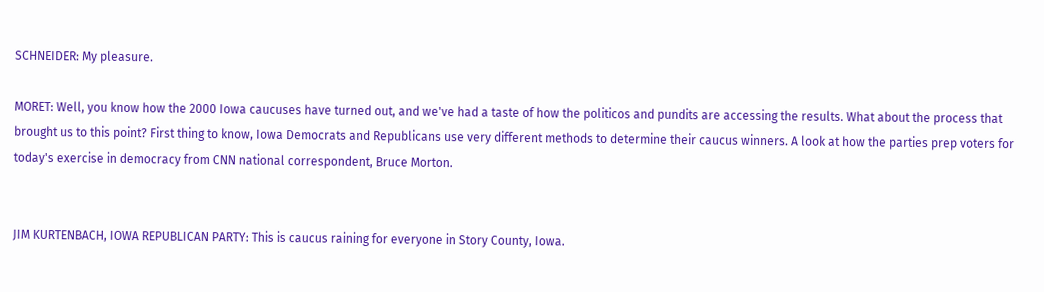SCHNEIDER: My pleasure.

MORET: Well, you know how the 2000 Iowa caucuses have turned out, and we've had a taste of how the politicos and pundits are accessing the results. What about the process that brought us to this point? First thing to know, Iowa Democrats and Republicans use very different methods to determine their caucus winners. A look at how the parties prep voters for today's exercise in democracy from CNN national correspondent, Bruce Morton.


JIM KURTENBACH, IOWA REPUBLICAN PARTY: This is caucus raining for everyone in Story County, Iowa.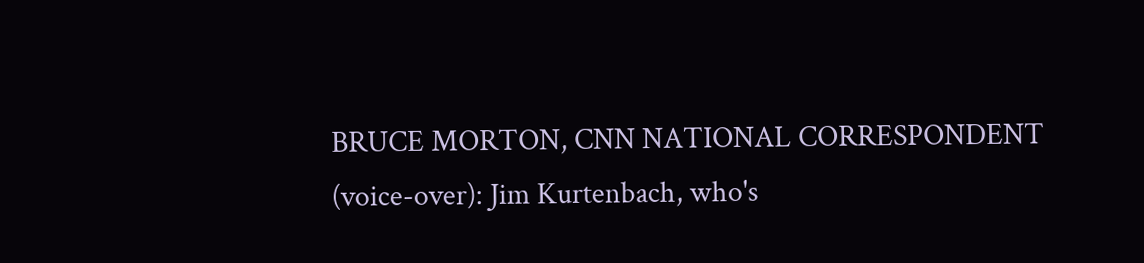BRUCE MORTON, CNN NATIONAL CORRESPONDENT (voice-over): Jim Kurtenbach, who's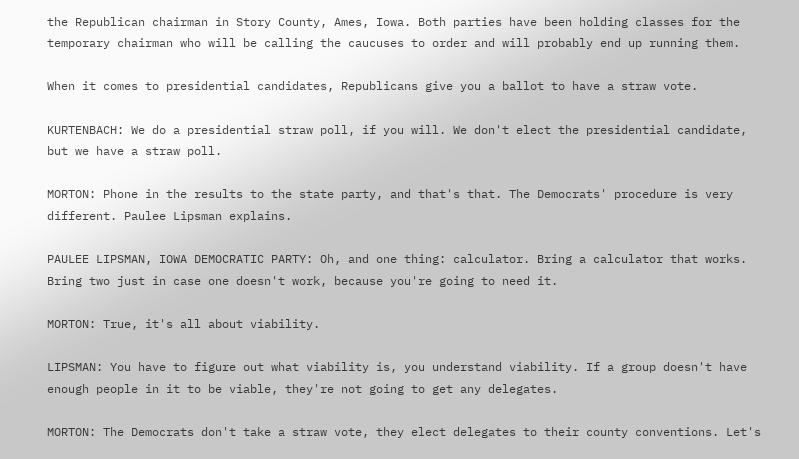the Republican chairman in Story County, Ames, Iowa. Both parties have been holding classes for the temporary chairman who will be calling the caucuses to order and will probably end up running them.

When it comes to presidential candidates, Republicans give you a ballot to have a straw vote.

KURTENBACH: We do a presidential straw poll, if you will. We don't elect the presidential candidate, but we have a straw poll.

MORTON: Phone in the results to the state party, and that's that. The Democrats' procedure is very different. Paulee Lipsman explains.

PAULEE LIPSMAN, IOWA DEMOCRATIC PARTY: Oh, and one thing: calculator. Bring a calculator that works. Bring two just in case one doesn't work, because you're going to need it.

MORTON: True, it's all about viability.

LIPSMAN: You have to figure out what viability is, you understand viability. If a group doesn't have enough people in it to be viable, they're not going to get any delegates.

MORTON: The Democrats don't take a straw vote, they elect delegates to their county conventions. Let's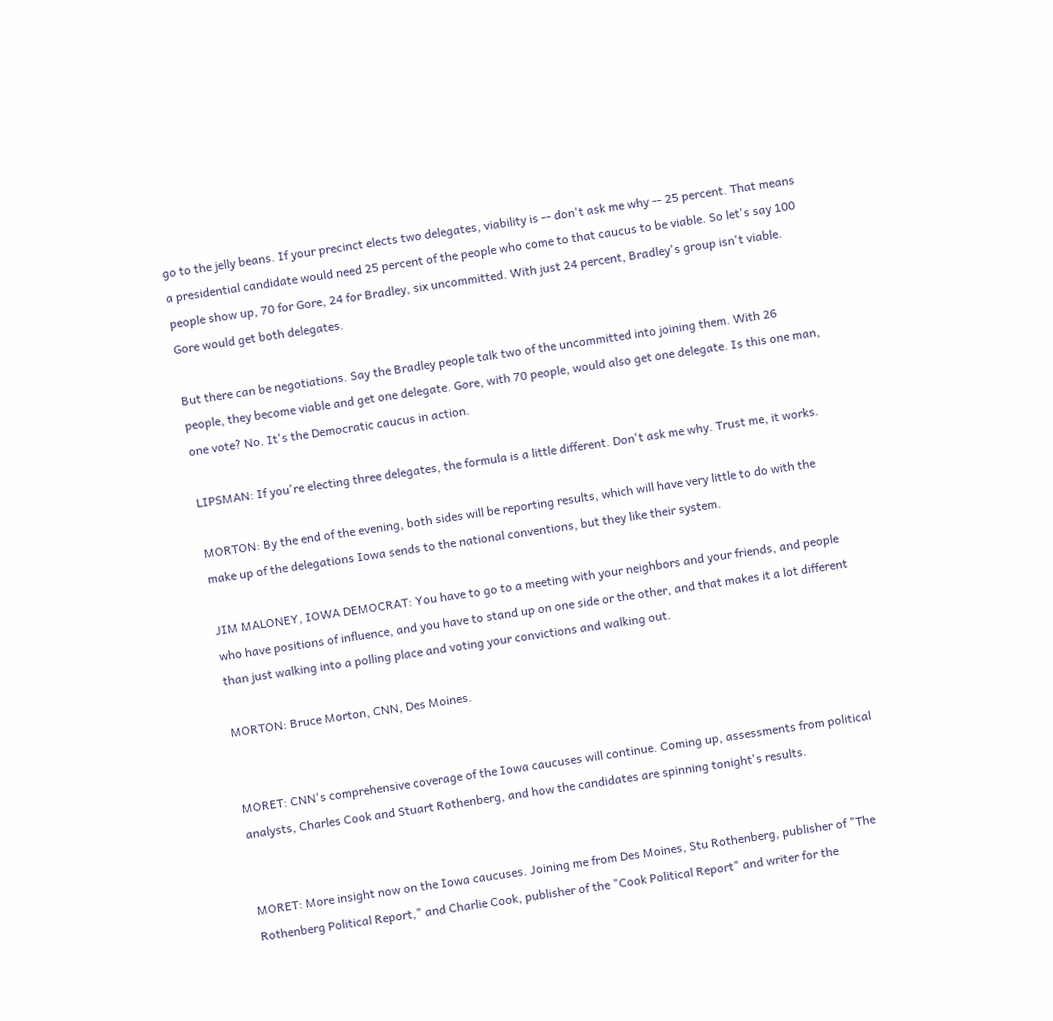go to the jelly beans. If your precinct elects two delegates, viability is -- don't ask me why -- 25 percent. That means a presidential candidate would need 25 percent of the people who come to that caucus to be viable. So let's say 100 people show up, 70 for Gore, 24 for Bradley, six uncommitted. With just 24 percent, Bradley's group isn't viable. Gore would get both delegates.

But there can be negotiations. Say the Bradley people talk two of the uncommitted into joining them. With 26 people, they become viable and get one delegate. Gore, with 70 people, would also get one delegate. Is this one man, one vote? No. It's the Democratic caucus in action.

LIPSMAN: If you're electing three delegates, the formula is a little different. Don't ask me why. Trust me, it works.

MORTON: By the end of the evening, both sides will be reporting results, which will have very little to do with the make up of the delegations Iowa sends to the national conventions, but they like their system.

JIM MALONEY, IOWA DEMOCRAT: You have to go to a meeting with your neighbors and your friends, and people who have positions of influence, and you have to stand up on one side or the other, and that makes it a lot different than just walking into a polling place and voting your convictions and walking out.

MORTON: Bruce Morton, CNN, Des Moines.


MORET: CNN's comprehensive coverage of the Iowa caucuses will continue. Coming up, assessments from political analysts, Charles Cook and Stuart Rothenberg, and how the candidates are spinning tonight's results.


MORET: More insight now on the Iowa caucuses. Joining me from Des Moines, Stu Rothenberg, publisher of "The Rothenberg Political Report," and Charlie Cook, publisher of the "Cook Political Report" and writer for the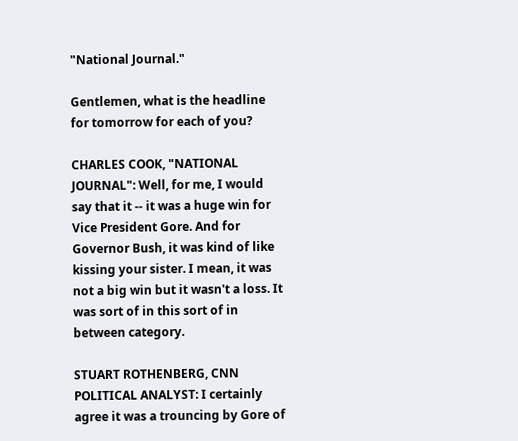"National Journal."

Gentlemen, what is the headline for tomorrow for each of you?

CHARLES COOK, "NATIONAL JOURNAL": Well, for me, I would say that it -- it was a huge win for Vice President Gore. And for Governor Bush, it was kind of like kissing your sister. I mean, it was not a big win but it wasn't a loss. It was sort of in this sort of in between category.

STUART ROTHENBERG, CNN POLITICAL ANALYST: I certainly agree it was a trouncing by Gore of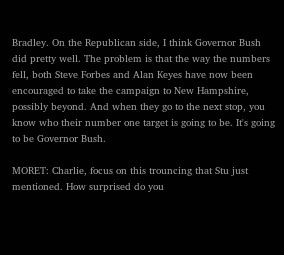Bradley. On the Republican side, I think Governor Bush did pretty well. The problem is that the way the numbers fell, both Steve Forbes and Alan Keyes have now been encouraged to take the campaign to New Hampshire, possibly beyond. And when they go to the next stop, you know who their number one target is going to be. It's going to be Governor Bush.

MORET: Charlie, focus on this trouncing that Stu just mentioned. How surprised do you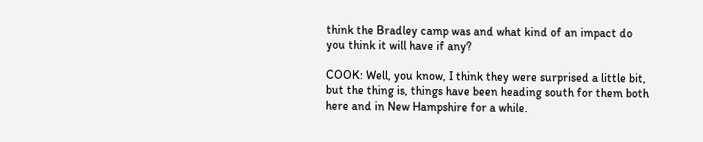think the Bradley camp was and what kind of an impact do you think it will have if any?

COOK: Well, you know, I think they were surprised a little bit, but the thing is, things have been heading south for them both here and in New Hampshire for a while.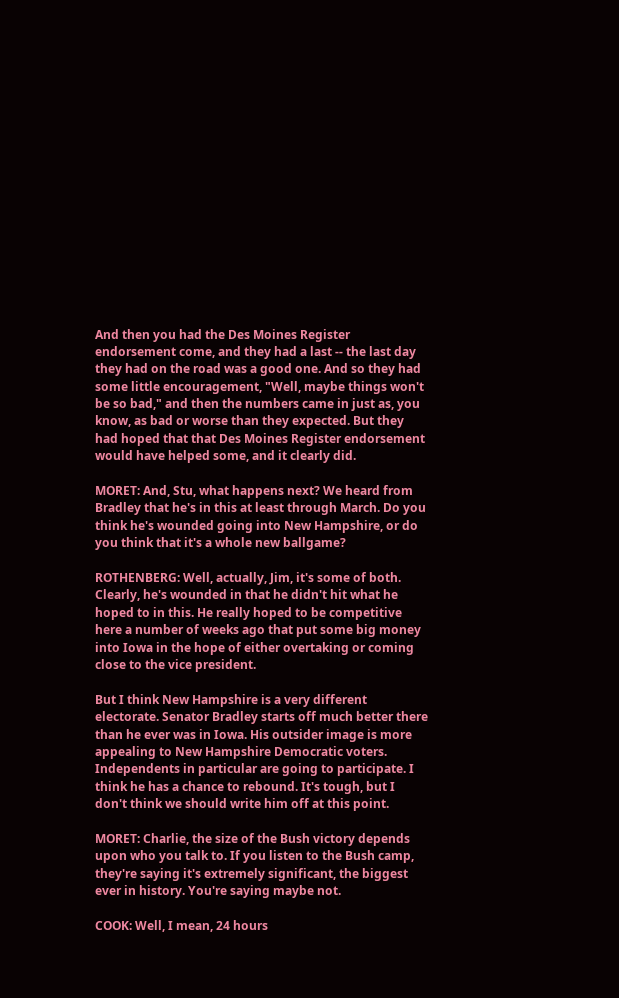And then you had the Des Moines Register endorsement come, and they had a last -- the last day they had on the road was a good one. And so they had some little encouragement, "Well, maybe things won't be so bad," and then the numbers came in just as, you know, as bad or worse than they expected. But they had hoped that that Des Moines Register endorsement would have helped some, and it clearly did.

MORET: And, Stu, what happens next? We heard from Bradley that he's in this at least through March. Do you think he's wounded going into New Hampshire, or do you think that it's a whole new ballgame?

ROTHENBERG: Well, actually, Jim, it's some of both. Clearly, he's wounded in that he didn't hit what he hoped to in this. He really hoped to be competitive here a number of weeks ago that put some big money into Iowa in the hope of either overtaking or coming close to the vice president.

But I think New Hampshire is a very different electorate. Senator Bradley starts off much better there than he ever was in Iowa. His outsider image is more appealing to New Hampshire Democratic voters. Independents in particular are going to participate. I think he has a chance to rebound. It's tough, but I don't think we should write him off at this point.

MORET: Charlie, the size of the Bush victory depends upon who you talk to. If you listen to the Bush camp, they're saying it's extremely significant, the biggest ever in history. You're saying maybe not.

COOK: Well, I mean, 24 hours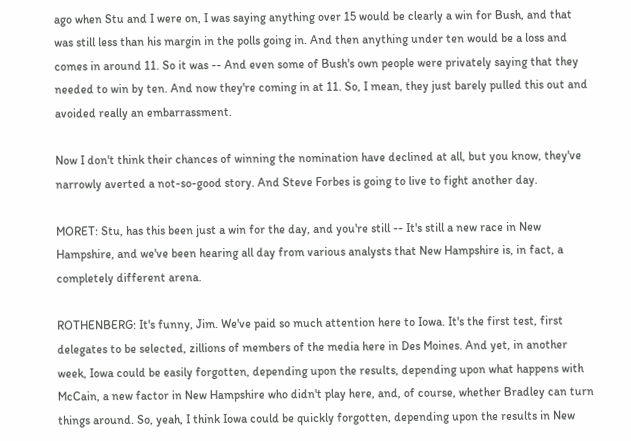ago when Stu and I were on, I was saying anything over 15 would be clearly a win for Bush, and that was still less than his margin in the polls going in. And then anything under ten would be a loss and comes in around 11. So it was -- And even some of Bush's own people were privately saying that they needed to win by ten. And now they're coming in at 11. So, I mean, they just barely pulled this out and avoided really an embarrassment.

Now I don't think their chances of winning the nomination have declined at all, but you know, they've narrowly averted a not-so-good story. And Steve Forbes is going to live to fight another day.

MORET: Stu, has this been just a win for the day, and you're still -- It's still a new race in New Hampshire, and we've been hearing all day from various analysts that New Hampshire is, in fact, a completely different arena.

ROTHENBERG: It's funny, Jim. We've paid so much attention here to Iowa. It's the first test, first delegates to be selected, zillions of members of the media here in Des Moines. And yet, in another week, Iowa could be easily forgotten, depending upon the results, depending upon what happens with McCain, a new factor in New Hampshire who didn't play here, and, of course, whether Bradley can turn things around. So, yeah, I think Iowa could be quickly forgotten, depending upon the results in New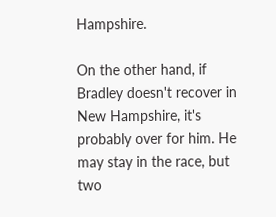Hampshire.

On the other hand, if Bradley doesn't recover in New Hampshire, it's probably over for him. He may stay in the race, but two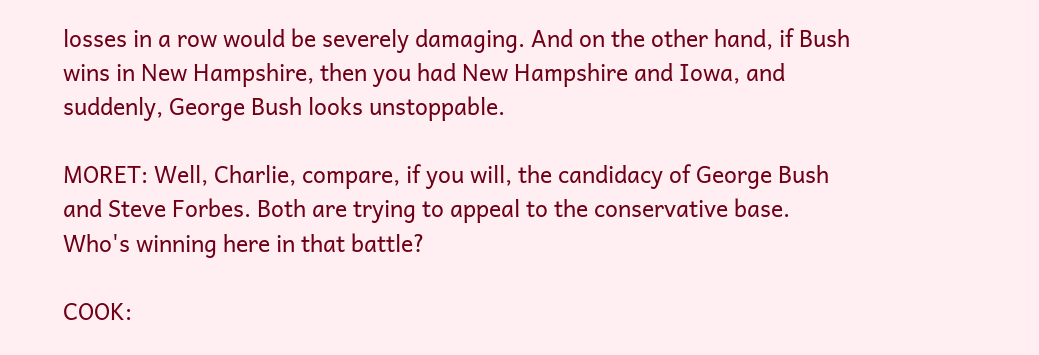losses in a row would be severely damaging. And on the other hand, if Bush wins in New Hampshire, then you had New Hampshire and Iowa, and suddenly, George Bush looks unstoppable.

MORET: Well, Charlie, compare, if you will, the candidacy of George Bush and Steve Forbes. Both are trying to appeal to the conservative base. Who's winning here in that battle?

COOK: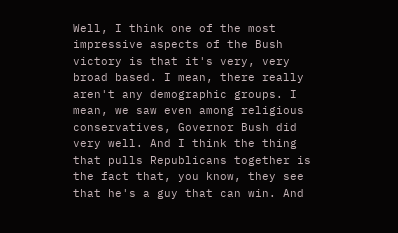Well, I think one of the most impressive aspects of the Bush victory is that it's very, very broad based. I mean, there really aren't any demographic groups. I mean, we saw even among religious conservatives, Governor Bush did very well. And I think the thing that pulls Republicans together is the fact that, you know, they see that he's a guy that can win. And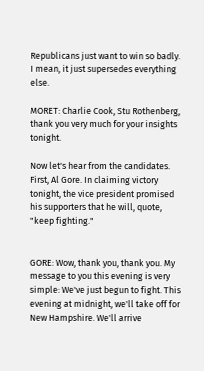Republicans just want to win so badly. I mean, it just supersedes everything else.

MORET: Charlie Cook, Stu Rothenberg, thank you very much for your insights tonight.

Now let's hear from the candidates. First, Al Gore. In claiming victory tonight, the vice president promised his supporters that he will, quote, "keep fighting."


GORE: Wow, thank you, thank you. My message to you this evening is very simple: We've just begun to fight. This evening at midnight, we'll take off for New Hampshire. We'll arrive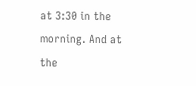at 3:30 in the morning. And at the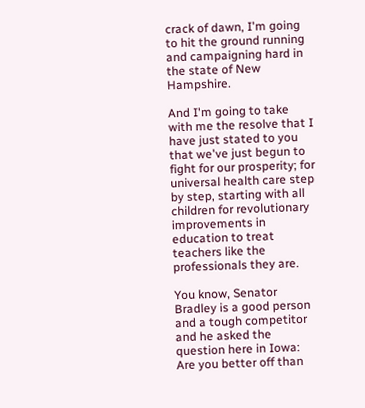crack of dawn, I'm going to hit the ground running and campaigning hard in the state of New Hampshire.

And I'm going to take with me the resolve that I have just stated to you that we've just begun to fight for our prosperity; for universal health care step by step, starting with all children for revolutionary improvements in education to treat teachers like the professionals they are.

You know, Senator Bradley is a good person and a tough competitor and he asked the question here in Iowa: Are you better off than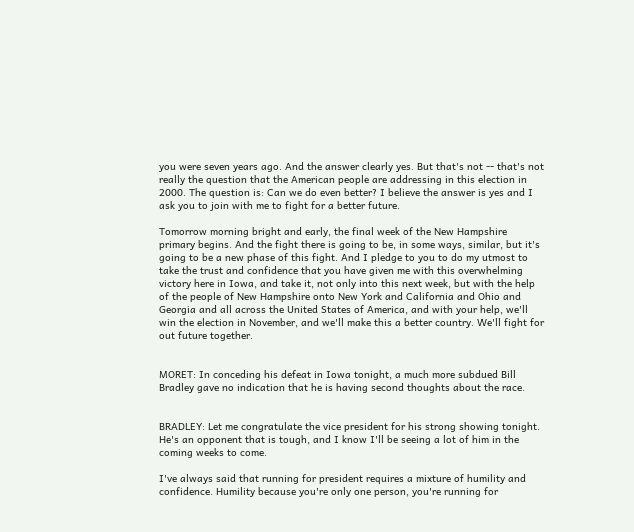you were seven years ago. And the answer clearly yes. But that's not -- that's not really the question that the American people are addressing in this election in 2000. The question is: Can we do even better? I believe the answer is yes and I ask you to join with me to fight for a better future.

Tomorrow morning bright and early, the final week of the New Hampshire primary begins. And the fight there is going to be, in some ways, similar, but it's going to be a new phase of this fight. And I pledge to you to do my utmost to take the trust and confidence that you have given me with this overwhelming victory here in Iowa, and take it, not only into this next week, but with the help of the people of New Hampshire onto New York and California and Ohio and Georgia and all across the United States of America, and with your help, we'll win the election in November, and we'll make this a better country. We'll fight for out future together.


MORET: In conceding his defeat in Iowa tonight, a much more subdued Bill Bradley gave no indication that he is having second thoughts about the race.


BRADLEY: Let me congratulate the vice president for his strong showing tonight. He's an opponent that is tough, and I know I'll be seeing a lot of him in the coming weeks to come.

I've always said that running for president requires a mixture of humility and confidence. Humility because you're only one person, you're running for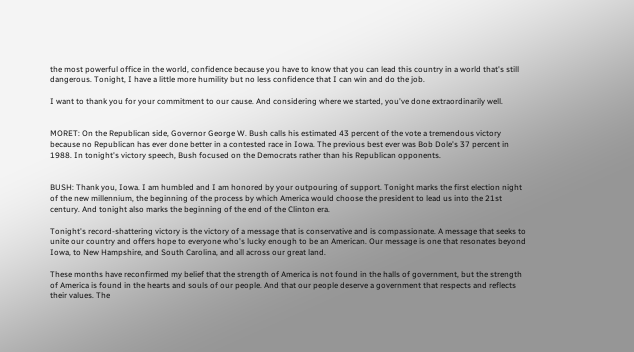the most powerful office in the world, confidence because you have to know that you can lead this country in a world that's still dangerous. Tonight, I have a little more humility but no less confidence that I can win and do the job.

I want to thank you for your commitment to our cause. And considering where we started, you've done extraordinarily well.


MORET: On the Republican side, Governor George W. Bush calls his estimated 43 percent of the vote a tremendous victory because no Republican has ever done better in a contested race in Iowa. The previous best ever was Bob Dole's 37 percent in 1988. In tonight's victory speech, Bush focused on the Democrats rather than his Republican opponents.


BUSH: Thank you, Iowa. I am humbled and I am honored by your outpouring of support. Tonight marks the first election night of the new millennium, the beginning of the process by which America would choose the president to lead us into the 21st century. And tonight also marks the beginning of the end of the Clinton era.

Tonight's record-shattering victory is the victory of a message that is conservative and is compassionate. A message that seeks to unite our country and offers hope to everyone who's lucky enough to be an American. Our message is one that resonates beyond Iowa, to New Hampshire, and South Carolina, and all across our great land.

These months have reconfirmed my belief that the strength of America is not found in the halls of government, but the strength of America is found in the hearts and souls of our people. And that our people deserve a government that respects and reflects their values. The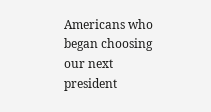Americans who began choosing our next president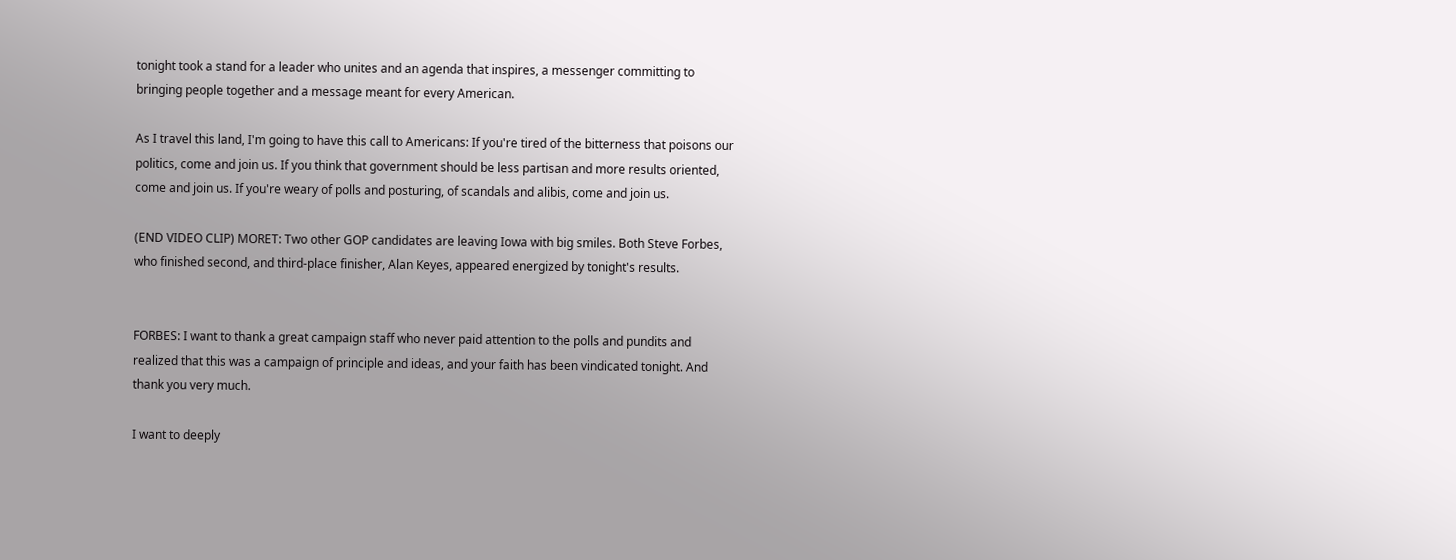tonight took a stand for a leader who unites and an agenda that inspires, a messenger committing to bringing people together and a message meant for every American.

As I travel this land, I'm going to have this call to Americans: If you're tired of the bitterness that poisons our politics, come and join us. If you think that government should be less partisan and more results oriented, come and join us. If you're weary of polls and posturing, of scandals and alibis, come and join us.

(END VIDEO CLIP) MORET: Two other GOP candidates are leaving Iowa with big smiles. Both Steve Forbes, who finished second, and third-place finisher, Alan Keyes, appeared energized by tonight's results.


FORBES: I want to thank a great campaign staff who never paid attention to the polls and pundits and realized that this was a campaign of principle and ideas, and your faith has been vindicated tonight. And thank you very much.

I want to deeply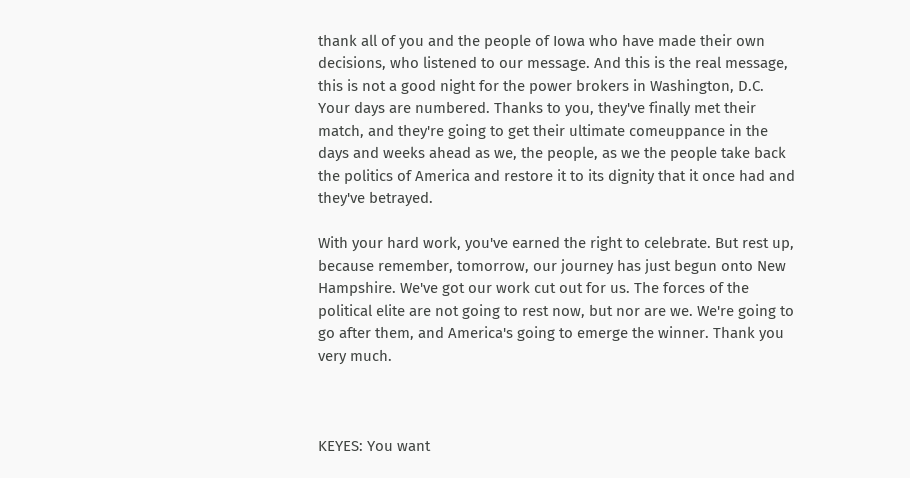thank all of you and the people of Iowa who have made their own decisions, who listened to our message. And this is the real message, this is not a good night for the power brokers in Washington, D.C. Your days are numbered. Thanks to you, they've finally met their match, and they're going to get their ultimate comeuppance in the days and weeks ahead as we, the people, as we the people take back the politics of America and restore it to its dignity that it once had and they've betrayed.

With your hard work, you've earned the right to celebrate. But rest up, because remember, tomorrow, our journey has just begun onto New Hampshire. We've got our work cut out for us. The forces of the political elite are not going to rest now, but nor are we. We're going to go after them, and America's going to emerge the winner. Thank you very much.



KEYES: You want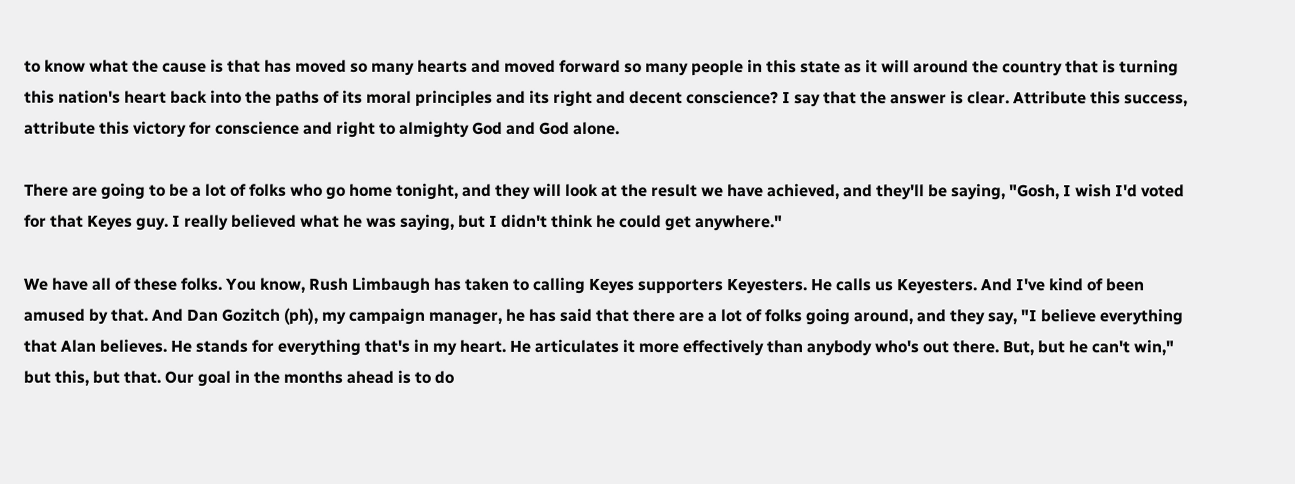to know what the cause is that has moved so many hearts and moved forward so many people in this state as it will around the country that is turning this nation's heart back into the paths of its moral principles and its right and decent conscience? I say that the answer is clear. Attribute this success, attribute this victory for conscience and right to almighty God and God alone.

There are going to be a lot of folks who go home tonight, and they will look at the result we have achieved, and they'll be saying, "Gosh, I wish I'd voted for that Keyes guy. I really believed what he was saying, but I didn't think he could get anywhere."

We have all of these folks. You know, Rush Limbaugh has taken to calling Keyes supporters Keyesters. He calls us Keyesters. And I've kind of been amused by that. And Dan Gozitch (ph), my campaign manager, he has said that there are a lot of folks going around, and they say, "I believe everything that Alan believes. He stands for everything that's in my heart. He articulates it more effectively than anybody who's out there. But, but he can't win," but this, but that. Our goal in the months ahead is to do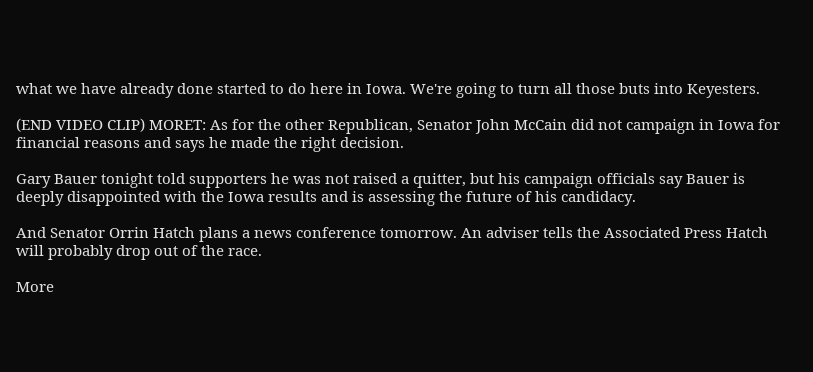what we have already done started to do here in Iowa. We're going to turn all those buts into Keyesters.

(END VIDEO CLIP) MORET: As for the other Republican, Senator John McCain did not campaign in Iowa for financial reasons and says he made the right decision.

Gary Bauer tonight told supporters he was not raised a quitter, but his campaign officials say Bauer is deeply disappointed with the Iowa results and is assessing the future of his candidacy.

And Senator Orrin Hatch plans a news conference tomorrow. An adviser tells the Associated Press Hatch will probably drop out of the race.

More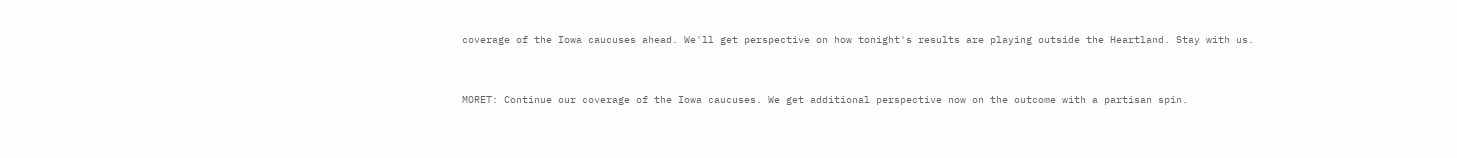coverage of the Iowa caucuses ahead. We'll get perspective on how tonight's results are playing outside the Heartland. Stay with us.


MORET: Continue our coverage of the Iowa caucuses. We get additional perspective now on the outcome with a partisan spin.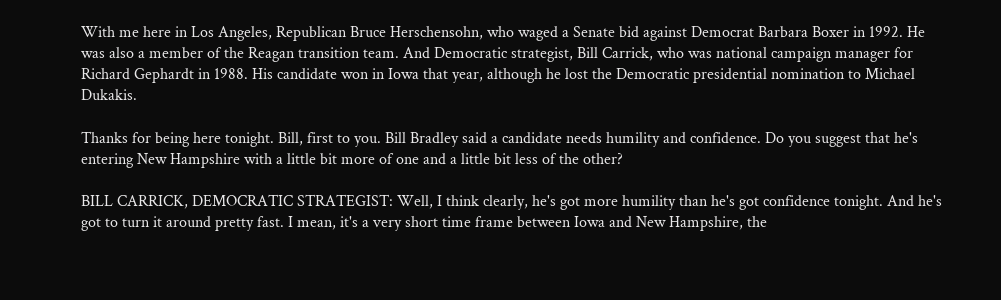With me here in Los Angeles, Republican Bruce Herschensohn, who waged a Senate bid against Democrat Barbara Boxer in 1992. He was also a member of the Reagan transition team. And Democratic strategist, Bill Carrick, who was national campaign manager for Richard Gephardt in 1988. His candidate won in Iowa that year, although he lost the Democratic presidential nomination to Michael Dukakis.

Thanks for being here tonight. Bill, first to you. Bill Bradley said a candidate needs humility and confidence. Do you suggest that he's entering New Hampshire with a little bit more of one and a little bit less of the other?

BILL CARRICK, DEMOCRATIC STRATEGIST: Well, I think clearly, he's got more humility than he's got confidence tonight. And he's got to turn it around pretty fast. I mean, it's a very short time frame between Iowa and New Hampshire, the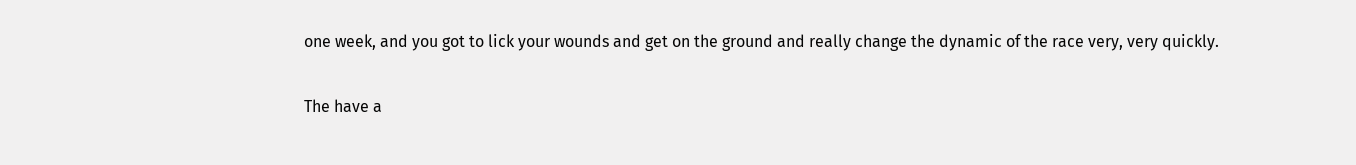one week, and you got to lick your wounds and get on the ground and really change the dynamic of the race very, very quickly.

The have a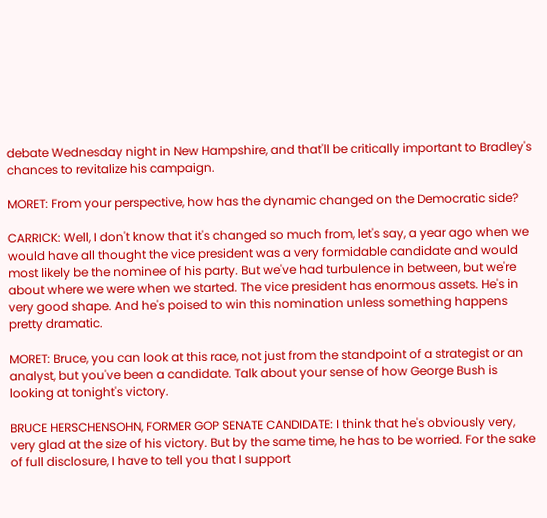debate Wednesday night in New Hampshire, and that'll be critically important to Bradley's chances to revitalize his campaign.

MORET: From your perspective, how has the dynamic changed on the Democratic side?

CARRICK: Well, I don't know that it's changed so much from, let's say, a year ago when we would have all thought the vice president was a very formidable candidate and would most likely be the nominee of his party. But we've had turbulence in between, but we're about where we were when we started. The vice president has enormous assets. He's in very good shape. And he's poised to win this nomination unless something happens pretty dramatic.

MORET: Bruce, you can look at this race, not just from the standpoint of a strategist or an analyst, but you've been a candidate. Talk about your sense of how George Bush is looking at tonight's victory.

BRUCE HERSCHENSOHN, FORMER GOP SENATE CANDIDATE: I think that he's obviously very, very glad at the size of his victory. But by the same time, he has to be worried. For the sake of full disclosure, I have to tell you that I support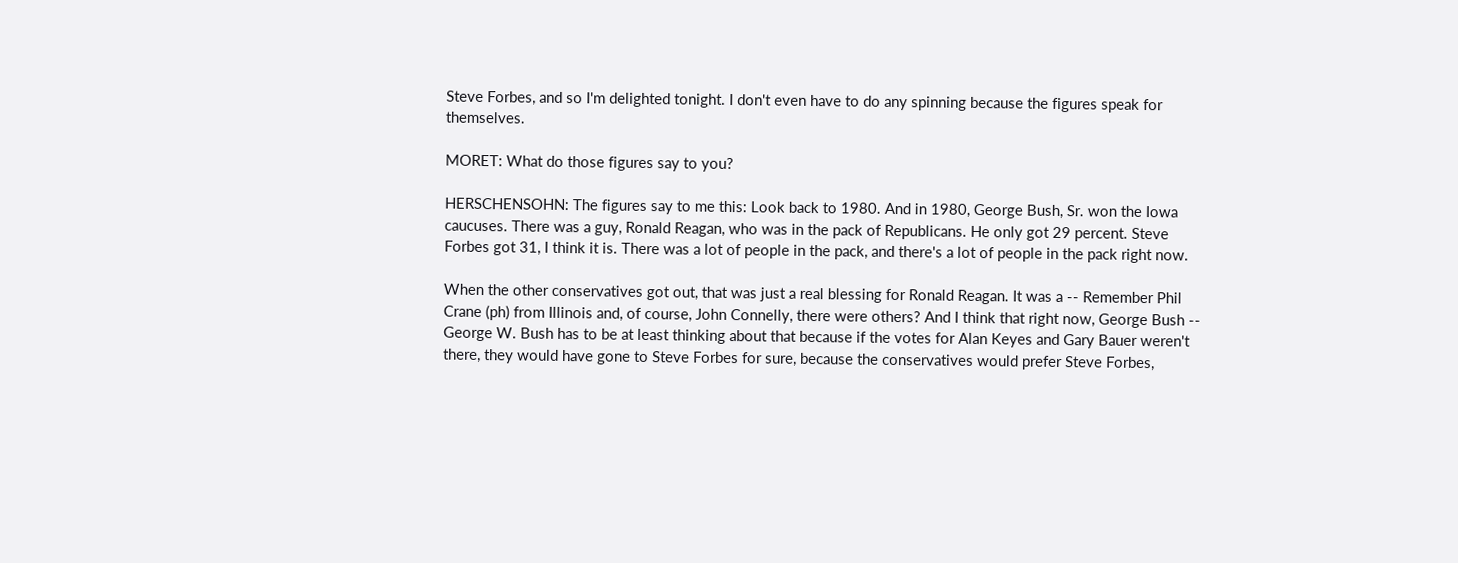Steve Forbes, and so I'm delighted tonight. I don't even have to do any spinning because the figures speak for themselves.

MORET: What do those figures say to you?

HERSCHENSOHN: The figures say to me this: Look back to 1980. And in 1980, George Bush, Sr. won the Iowa caucuses. There was a guy, Ronald Reagan, who was in the pack of Republicans. He only got 29 percent. Steve Forbes got 31, I think it is. There was a lot of people in the pack, and there's a lot of people in the pack right now.

When the other conservatives got out, that was just a real blessing for Ronald Reagan. It was a -- Remember Phil Crane (ph) from Illinois and, of course, John Connelly, there were others? And I think that right now, George Bush -- George W. Bush has to be at least thinking about that because if the votes for Alan Keyes and Gary Bauer weren't there, they would have gone to Steve Forbes for sure, because the conservatives would prefer Steve Forbes,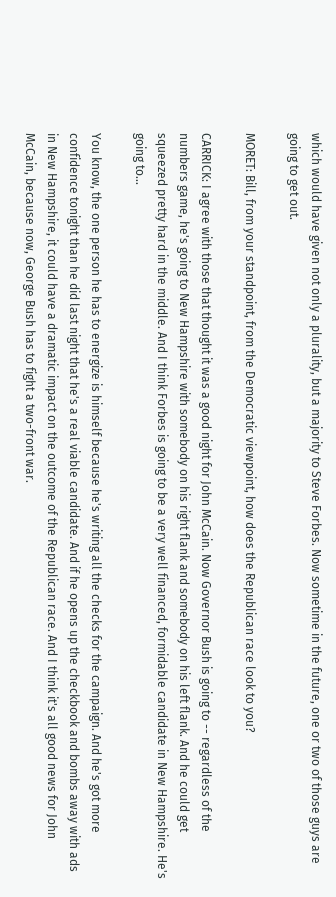which would have given not only a plurality, but a majority to Steve Forbes. Now sometime in the future, one or two of those guys are going to get out.

MORET: Bill, from your standpoint, from the Democratic viewpoint, how does the Republican race look to you?

CARRICK: I agree with those that thought it was a good night for John McCain. Now Governor Bush is going to -- regardless of the numbers game, he's going to New Hampshire with somebody on his right flank and somebody on his left flank. And he could get squeezed pretty hard in the middle. And I think Forbes is going to be a very well financed, formidable candidate in New Hampshire. He's going to...

You know, the one person he has to energize is himself because he's writing all the checks for the campaign. And he's got more confidence tonight than he did last night that he's a real viable candidate. And if he opens up the checkbook and bombs away with ads in New Hampshire, it could have a dramatic impact on the outcome of the Republican race. And I think it's all good news for John McCain, because now, George Bush has to fight a two-front war.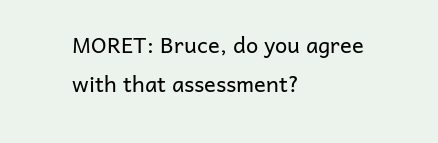MORET: Bruce, do you agree with that assessment?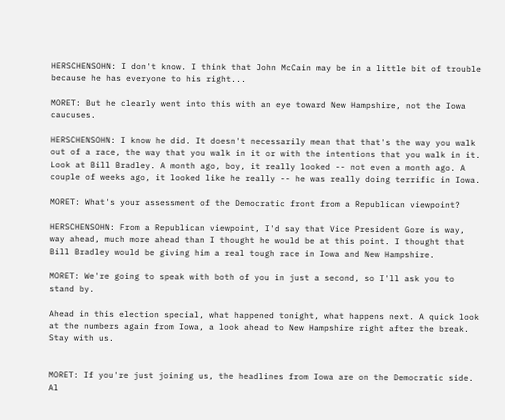HERSCHENSOHN: I don't know. I think that John McCain may be in a little bit of trouble because he has everyone to his right...

MORET: But he clearly went into this with an eye toward New Hampshire, not the Iowa caucuses.

HERSCHENSOHN: I know he did. It doesn't necessarily mean that that's the way you walk out of a race, the way that you walk in it or with the intentions that you walk in it. Look at Bill Bradley. A month ago, boy, it really looked -- not even a month ago. A couple of weeks ago, it looked like he really -- he was really doing terrific in Iowa.

MORET: What's your assessment of the Democratic front from a Republican viewpoint?

HERSCHENSOHN: From a Republican viewpoint, I'd say that Vice President Gore is way, way ahead, much more ahead than I thought he would be at this point. I thought that Bill Bradley would be giving him a real tough race in Iowa and New Hampshire.

MORET: We're going to speak with both of you in just a second, so I'll ask you to stand by.

Ahead in this election special, what happened tonight, what happens next. A quick look at the numbers again from Iowa, a look ahead to New Hampshire right after the break. Stay with us.


MORET: If you're just joining us, the headlines from Iowa are on the Democratic side. Al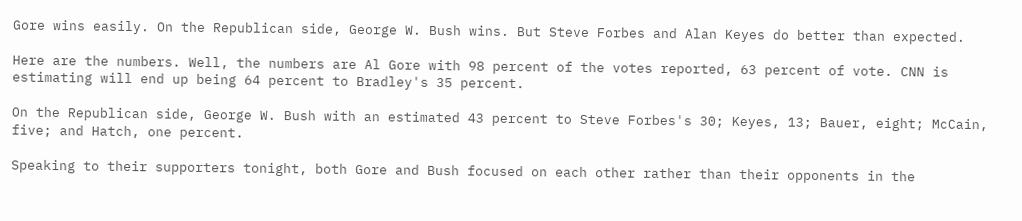Gore wins easily. On the Republican side, George W. Bush wins. But Steve Forbes and Alan Keyes do better than expected.

Here are the numbers. Well, the numbers are Al Gore with 98 percent of the votes reported, 63 percent of vote. CNN is estimating will end up being 64 percent to Bradley's 35 percent.

On the Republican side, George W. Bush with an estimated 43 percent to Steve Forbes's 30; Keyes, 13; Bauer, eight; McCain, five; and Hatch, one percent.

Speaking to their supporters tonight, both Gore and Bush focused on each other rather than their opponents in the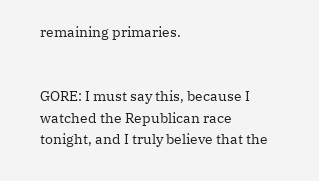remaining primaries.


GORE: I must say this, because I watched the Republican race tonight, and I truly believe that the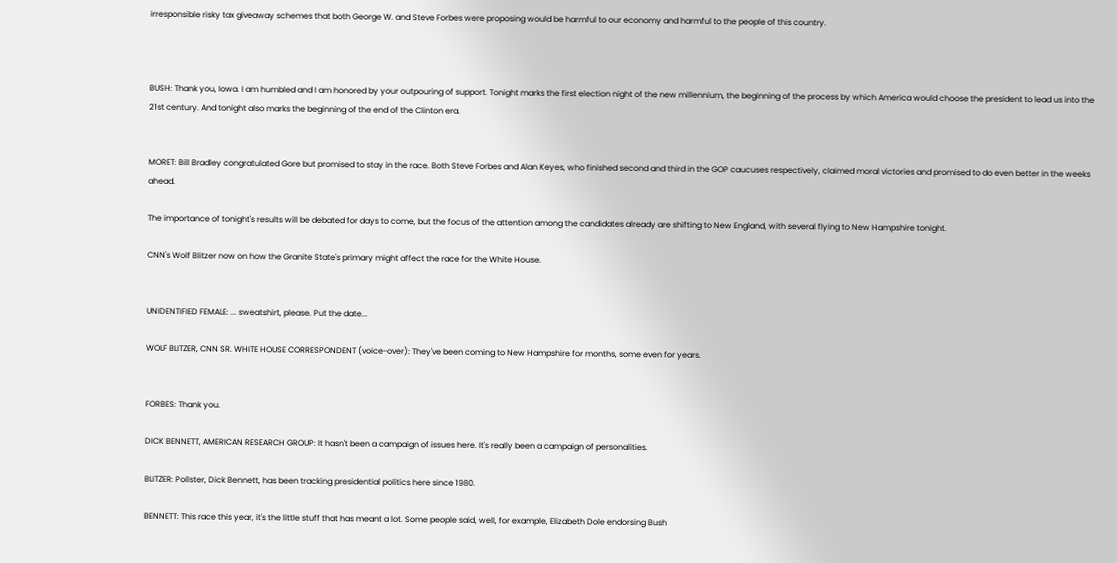irresponsible risky tax giveaway schemes that both George W. and Steve Forbes were proposing would be harmful to our economy and harmful to the people of this country.



BUSH: Thank you, Iowa. I am humbled and I am honored by your outpouring of support. Tonight marks the first election night of the new millennium, the beginning of the process by which America would choose the president to lead us into the 21st century. And tonight also marks the beginning of the end of the Clinton era.


MORET: Bill Bradley congratulated Gore but promised to stay in the race. Both Steve Forbes and Alan Keyes, who finished second and third in the GOP caucuses respectively, claimed moral victories and promised to do even better in the weeks ahead.

The importance of tonight's results will be debated for days to come, but the focus of the attention among the candidates already are shifting to New England, with several flying to New Hampshire tonight.

CNN's Wolf Blitzer now on how the Granite State's primary might affect the race for the White House.


UNIDENTIFIED FEMALE: ... sweatshirt, please. Put the date...

WOLF BLITZER, CNN SR. WHITE HOUSE CORRESPONDENT (voice-over): They've been coming to New Hampshire for months, some even for years.


FORBES: Thank you.

DICK BENNETT, AMERICAN RESEARCH GROUP: It hasn't been a campaign of issues here. It's really been a campaign of personalities.

BLITZER: Pollster, Dick Bennett, has been tracking presidential politics here since 1980.

BENNETT: This race this year, it's the little stuff that has meant a lot. Some people said, well, for example, Elizabeth Dole endorsing Bush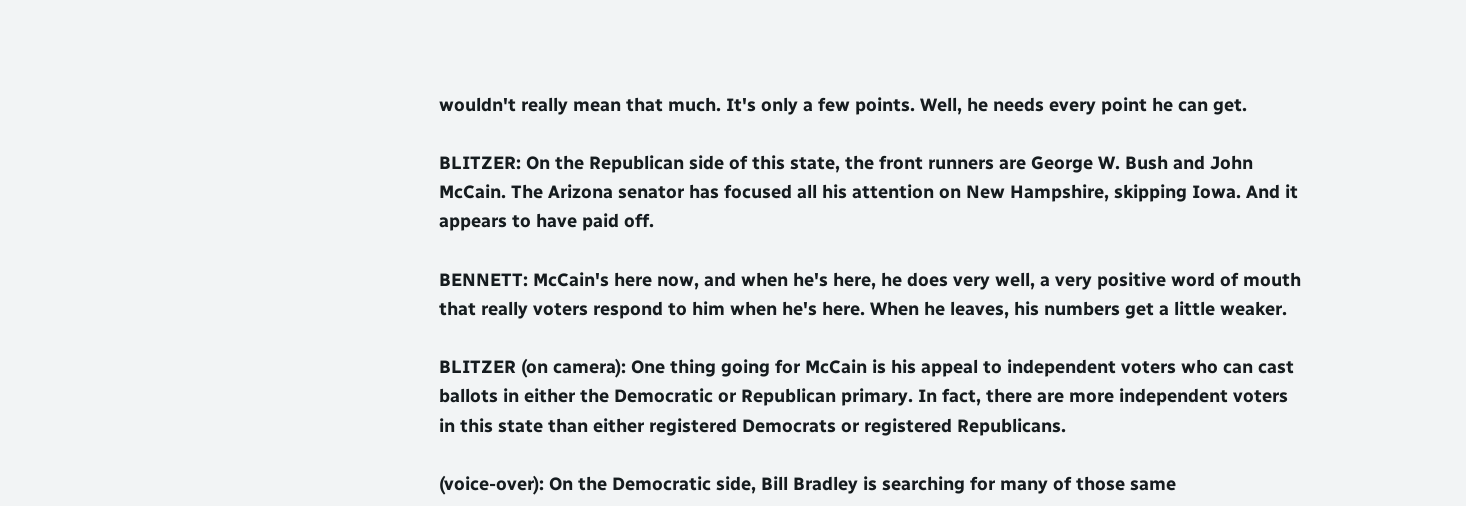wouldn't really mean that much. It's only a few points. Well, he needs every point he can get.

BLITZER: On the Republican side of this state, the front runners are George W. Bush and John McCain. The Arizona senator has focused all his attention on New Hampshire, skipping Iowa. And it appears to have paid off.

BENNETT: McCain's here now, and when he's here, he does very well, a very positive word of mouth that really voters respond to him when he's here. When he leaves, his numbers get a little weaker.

BLITZER (on camera): One thing going for McCain is his appeal to independent voters who can cast ballots in either the Democratic or Republican primary. In fact, there are more independent voters in this state than either registered Democrats or registered Republicans.

(voice-over): On the Democratic side, Bill Bradley is searching for many of those same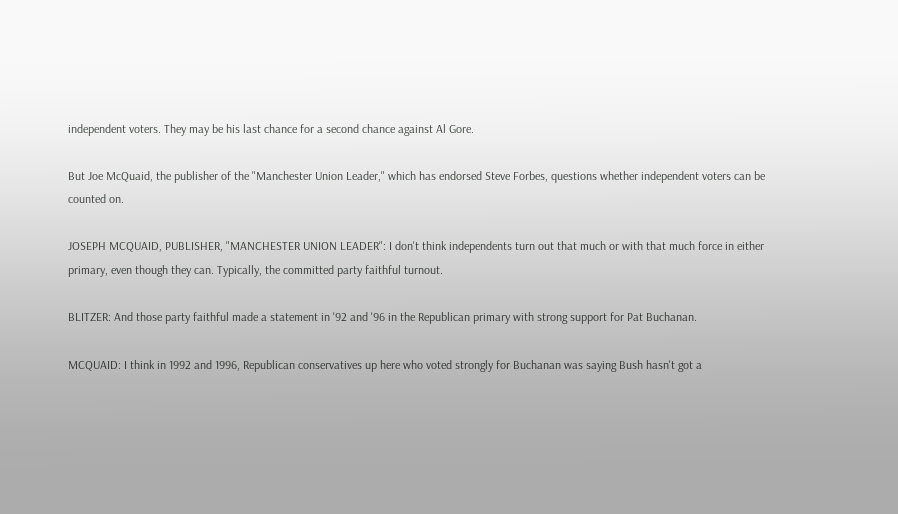independent voters. They may be his last chance for a second chance against Al Gore.

But Joe McQuaid, the publisher of the "Manchester Union Leader," which has endorsed Steve Forbes, questions whether independent voters can be counted on.

JOSEPH MCQUAID, PUBLISHER, "MANCHESTER UNION LEADER": I don't think independents turn out that much or with that much force in either primary, even though they can. Typically, the committed party faithful turnout.

BLITZER: And those party faithful made a statement in '92 and '96 in the Republican primary with strong support for Pat Buchanan.

MCQUAID: I think in 1992 and 1996, Republican conservatives up here who voted strongly for Buchanan was saying Bush hasn't got a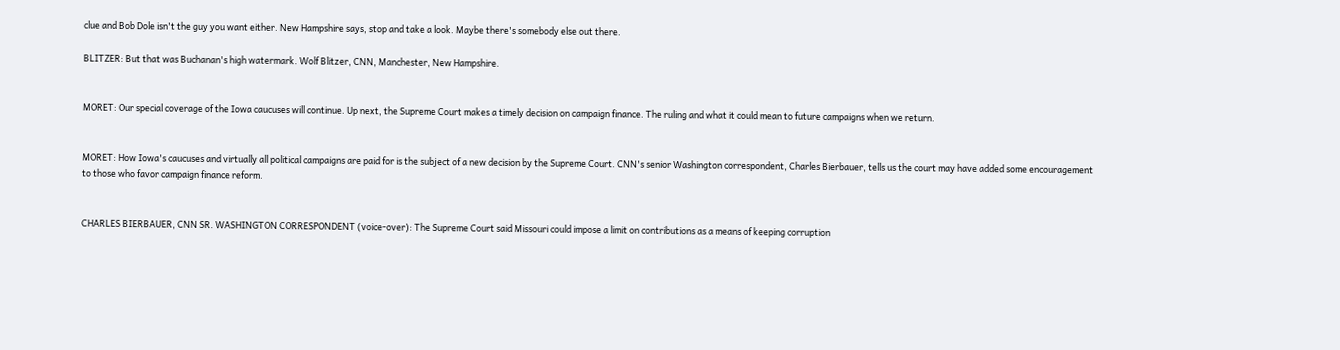clue and Bob Dole isn't the guy you want either. New Hampshire says, stop and take a look. Maybe there's somebody else out there.

BLITZER: But that was Buchanan's high watermark. Wolf Blitzer, CNN, Manchester, New Hampshire.


MORET: Our special coverage of the Iowa caucuses will continue. Up next, the Supreme Court makes a timely decision on campaign finance. The ruling and what it could mean to future campaigns when we return.


MORET: How Iowa's caucuses and virtually all political campaigns are paid for is the subject of a new decision by the Supreme Court. CNN's senior Washington correspondent, Charles Bierbauer, tells us the court may have added some encouragement to those who favor campaign finance reform.


CHARLES BIERBAUER, CNN SR. WASHINGTON CORRESPONDENT (voice-over): The Supreme Court said Missouri could impose a limit on contributions as a means of keeping corruption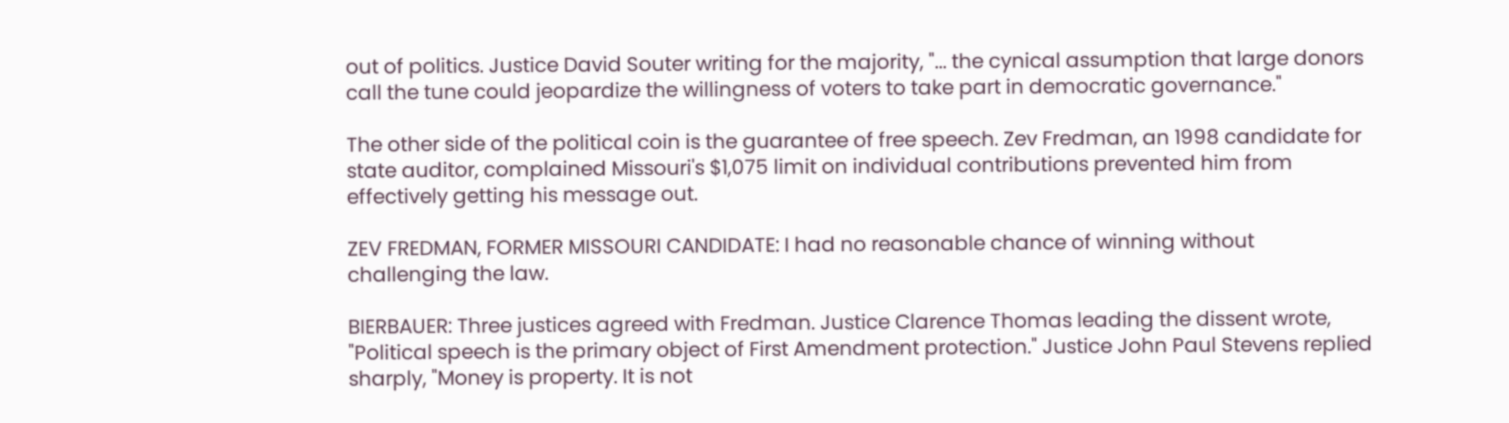out of politics. Justice David Souter writing for the majority, "... the cynical assumption that large donors call the tune could jeopardize the willingness of voters to take part in democratic governance."

The other side of the political coin is the guarantee of free speech. Zev Fredman, an 1998 candidate for state auditor, complained Missouri's $1,075 limit on individual contributions prevented him from effectively getting his message out.

ZEV FREDMAN, FORMER MISSOURI CANDIDATE: I had no reasonable chance of winning without challenging the law.

BIERBAUER: Three justices agreed with Fredman. Justice Clarence Thomas leading the dissent wrote, "Political speech is the primary object of First Amendment protection." Justice John Paul Stevens replied sharply, "Money is property. It is not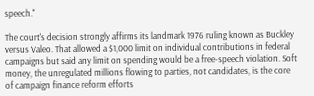speech."

The court's decision strongly affirms its landmark 1976 ruling known as Buckley versus Valeo. That allowed a $1,000 limit on individual contributions in federal campaigns but said any limit on spending would be a free-speech violation. Soft money, the unregulated millions flowing to parties, not candidates, is the core of campaign finance reform efforts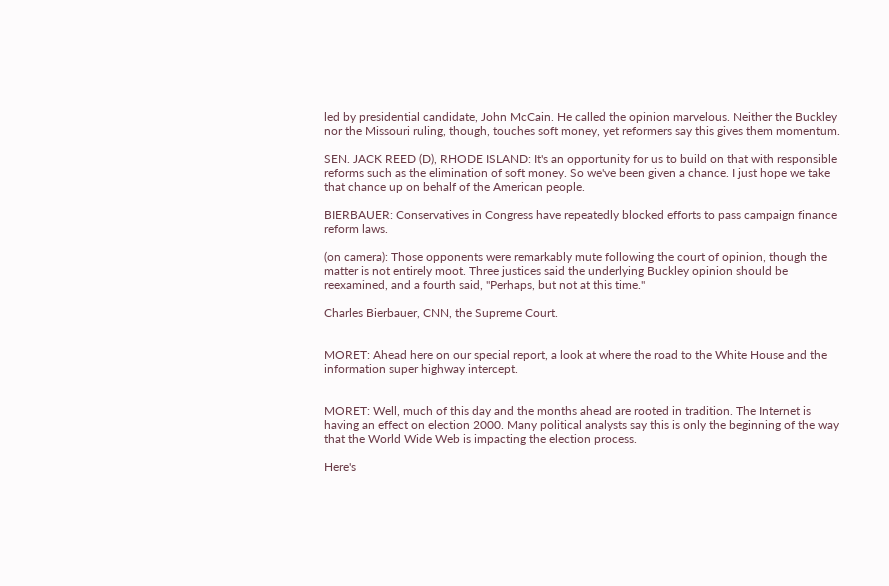led by presidential candidate, John McCain. He called the opinion marvelous. Neither the Buckley nor the Missouri ruling, though, touches soft money, yet reformers say this gives them momentum.

SEN. JACK REED (D), RHODE ISLAND: It's an opportunity for us to build on that with responsible reforms such as the elimination of soft money. So we've been given a chance. I just hope we take that chance up on behalf of the American people.

BIERBAUER: Conservatives in Congress have repeatedly blocked efforts to pass campaign finance reform laws.

(on camera): Those opponents were remarkably mute following the court of opinion, though the matter is not entirely moot. Three justices said the underlying Buckley opinion should be reexamined, and a fourth said, "Perhaps, but not at this time."

Charles Bierbauer, CNN, the Supreme Court.


MORET: Ahead here on our special report, a look at where the road to the White House and the information super highway intercept.


MORET: Well, much of this day and the months ahead are rooted in tradition. The Internet is having an effect on election 2000. Many political analysts say this is only the beginning of the way that the World Wide Web is impacting the election process.

Here's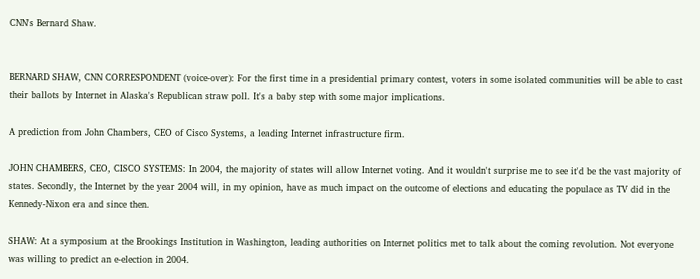CNN's Bernard Shaw.


BERNARD SHAW, CNN CORRESPONDENT (voice-over): For the first time in a presidential primary contest, voters in some isolated communities will be able to cast their ballots by Internet in Alaska's Republican straw poll. It's a baby step with some major implications.

A prediction from John Chambers, CEO of Cisco Systems, a leading Internet infrastructure firm.

JOHN CHAMBERS, CEO, CISCO SYSTEMS: In 2004, the majority of states will allow Internet voting. And it wouldn't surprise me to see it'd be the vast majority of states. Secondly, the Internet by the year 2004 will, in my opinion, have as much impact on the outcome of elections and educating the populace as TV did in the Kennedy-Nixon era and since then.

SHAW: At a symposium at the Brookings Institution in Washington, leading authorities on Internet politics met to talk about the coming revolution. Not everyone was willing to predict an e-election in 2004.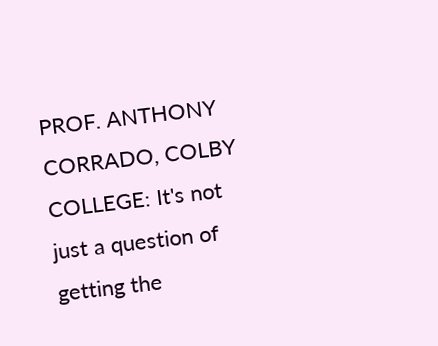PROF. ANTHONY CORRADO, COLBY COLLEGE: It's not just a question of getting the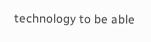technology to be able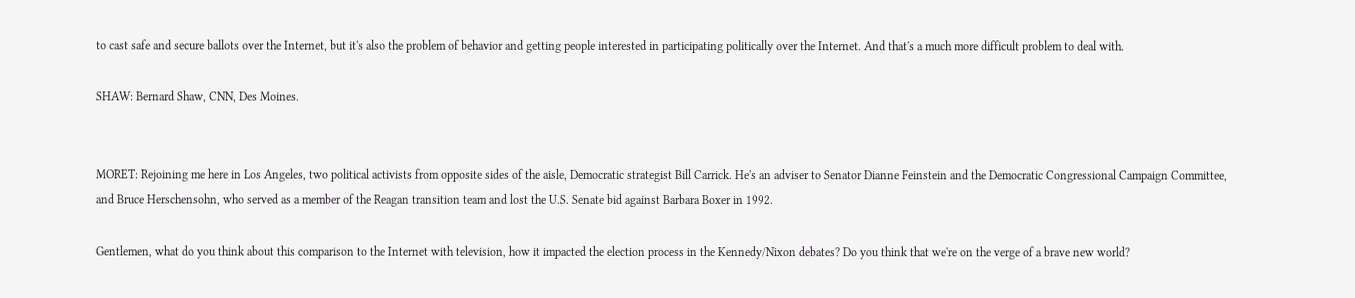to cast safe and secure ballots over the Internet, but it's also the problem of behavior and getting people interested in participating politically over the Internet. And that's a much more difficult problem to deal with.

SHAW: Bernard Shaw, CNN, Des Moines.


MORET: Rejoining me here in Los Angeles, two political activists from opposite sides of the aisle, Democratic strategist Bill Carrick. He's an adviser to Senator Dianne Feinstein and the Democratic Congressional Campaign Committee, and Bruce Herschensohn, who served as a member of the Reagan transition team and lost the U.S. Senate bid against Barbara Boxer in 1992.

Gentlemen, what do you think about this comparison to the Internet with television, how it impacted the election process in the Kennedy/Nixon debates? Do you think that we're on the verge of a brave new world?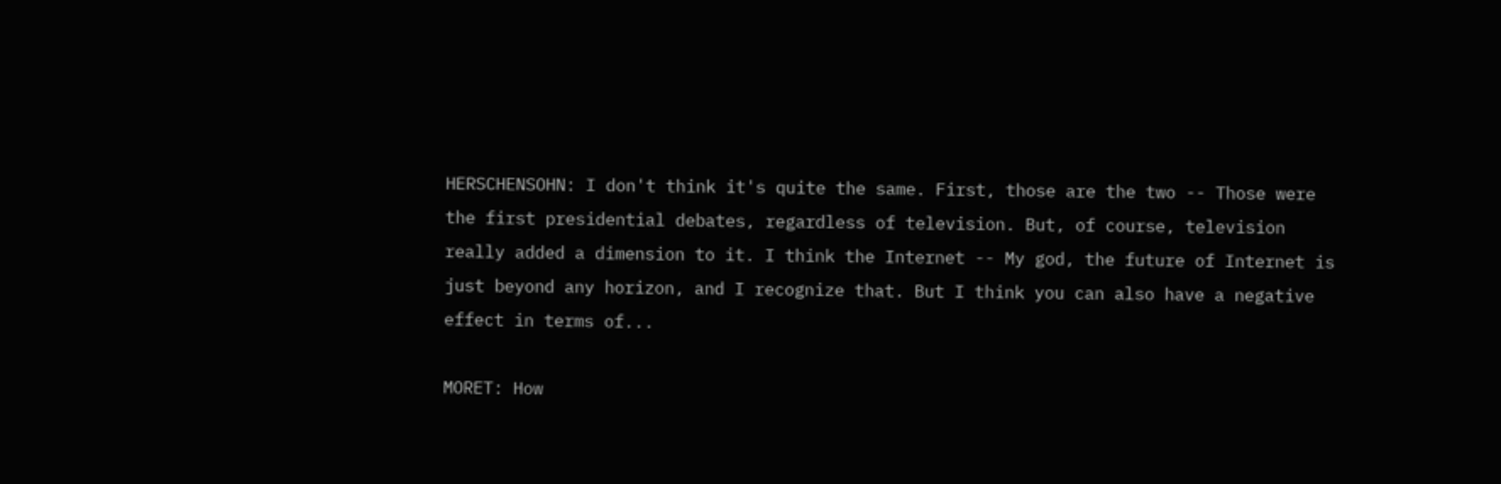HERSCHENSOHN: I don't think it's quite the same. First, those are the two -- Those were the first presidential debates, regardless of television. But, of course, television really added a dimension to it. I think the Internet -- My god, the future of Internet is just beyond any horizon, and I recognize that. But I think you can also have a negative effect in terms of...

MORET: How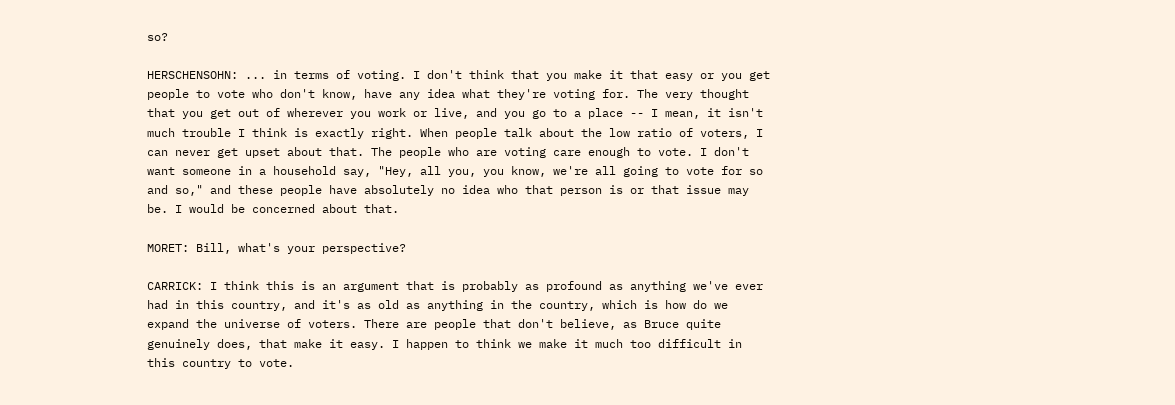so?

HERSCHENSOHN: ... in terms of voting. I don't think that you make it that easy or you get people to vote who don't know, have any idea what they're voting for. The very thought that you get out of wherever you work or live, and you go to a place -- I mean, it isn't much trouble I think is exactly right. When people talk about the low ratio of voters, I can never get upset about that. The people who are voting care enough to vote. I don't want someone in a household say, "Hey, all you, you know, we're all going to vote for so and so," and these people have absolutely no idea who that person is or that issue may be. I would be concerned about that.

MORET: Bill, what's your perspective?

CARRICK: I think this is an argument that is probably as profound as anything we've ever had in this country, and it's as old as anything in the country, which is how do we expand the universe of voters. There are people that don't believe, as Bruce quite genuinely does, that make it easy. I happen to think we make it much too difficult in this country to vote.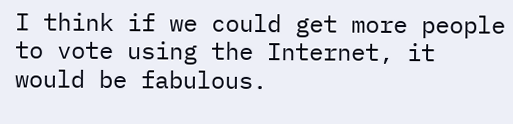I think if we could get more people to vote using the Internet, it would be fabulous.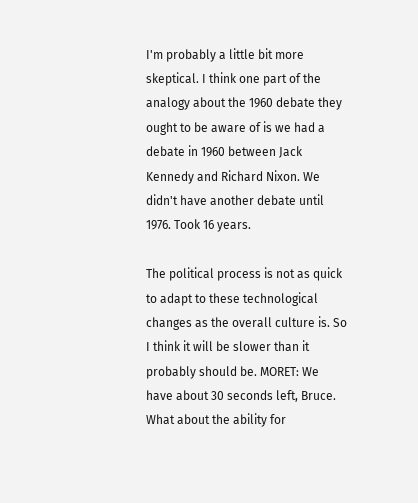I'm probably a little bit more skeptical. I think one part of the analogy about the 1960 debate they ought to be aware of is we had a debate in 1960 between Jack Kennedy and Richard Nixon. We didn't have another debate until 1976. Took 16 years.

The political process is not as quick to adapt to these technological changes as the overall culture is. So I think it will be slower than it probably should be. MORET: We have about 30 seconds left, Bruce. What about the ability for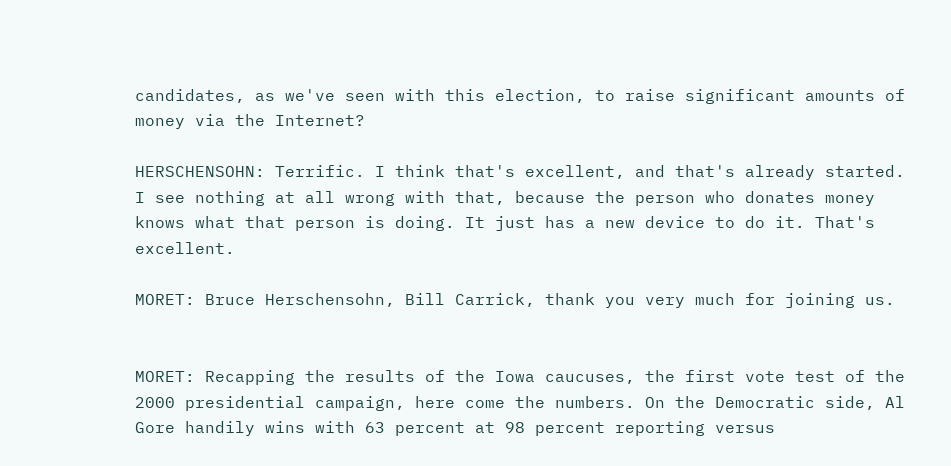candidates, as we've seen with this election, to raise significant amounts of money via the Internet?

HERSCHENSOHN: Terrific. I think that's excellent, and that's already started. I see nothing at all wrong with that, because the person who donates money knows what that person is doing. It just has a new device to do it. That's excellent.

MORET: Bruce Herschensohn, Bill Carrick, thank you very much for joining us.


MORET: Recapping the results of the Iowa caucuses, the first vote test of the 2000 presidential campaign, here come the numbers. On the Democratic side, Al Gore handily wins with 63 percent at 98 percent reporting versus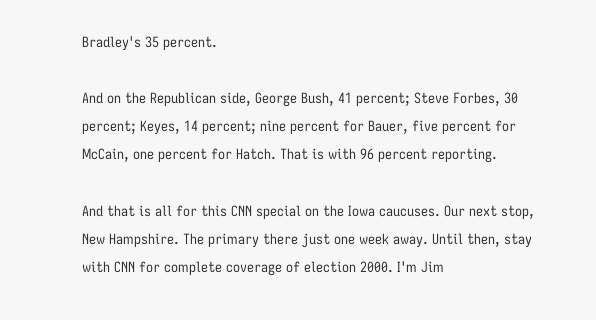Bradley's 35 percent.

And on the Republican side, George Bush, 41 percent; Steve Forbes, 30 percent; Keyes, 14 percent; nine percent for Bauer, five percent for McCain, one percent for Hatch. That is with 96 percent reporting.

And that is all for this CNN special on the Iowa caucuses. Our next stop, New Hampshire. The primary there just one week away. Until then, stay with CNN for complete coverage of election 2000. I'm Jim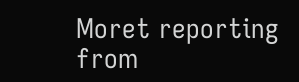Moret reporting from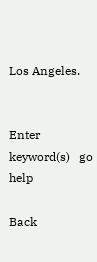Los Angeles.


Enter keyword(s)   go    help

Back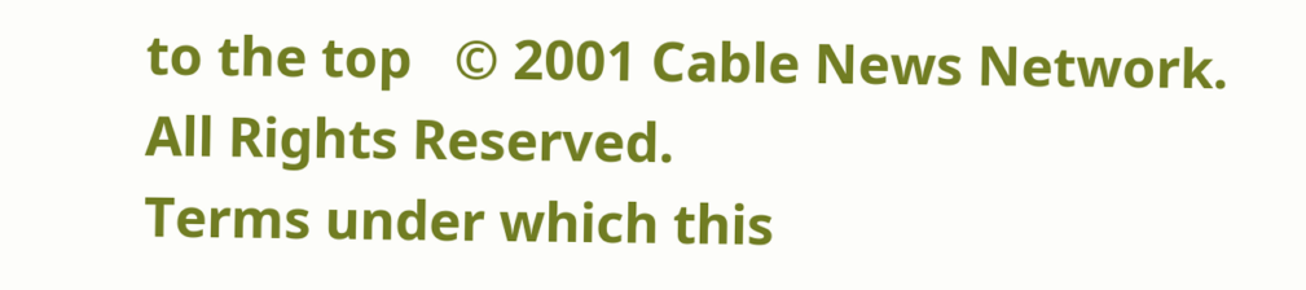to the top   © 2001 Cable News Network. All Rights Reserved.
Terms under which this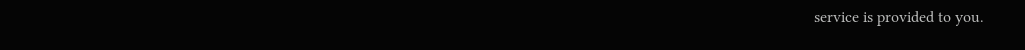service is provided to you.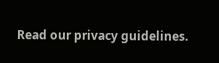Read our privacy guidelines.